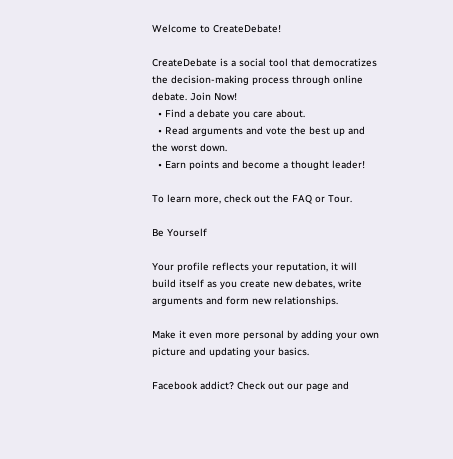Welcome to CreateDebate!

CreateDebate is a social tool that democratizes the decision-making process through online debate. Join Now!
  • Find a debate you care about.
  • Read arguments and vote the best up and the worst down.
  • Earn points and become a thought leader!

To learn more, check out the FAQ or Tour.

Be Yourself

Your profile reflects your reputation, it will build itself as you create new debates, write arguments and form new relationships.

Make it even more personal by adding your own picture and updating your basics.

Facebook addict? Check out our page and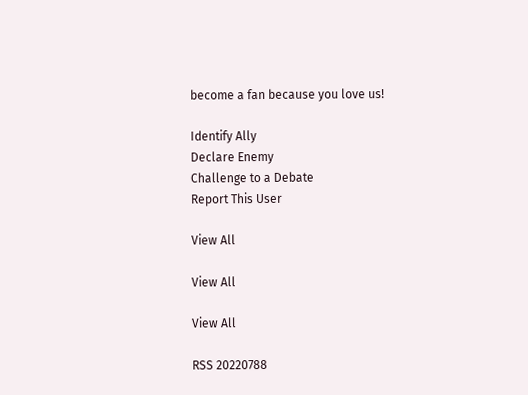become a fan because you love us!

Identify Ally
Declare Enemy
Challenge to a Debate
Report This User

View All

View All

View All

RSS 20220788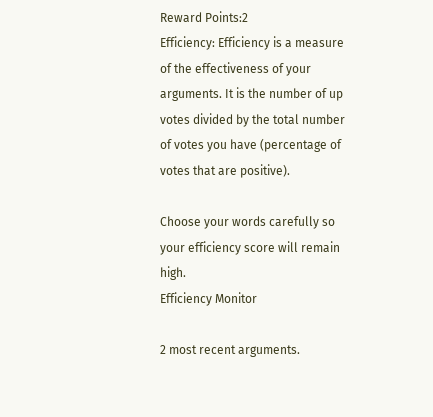Reward Points:2
Efficiency: Efficiency is a measure of the effectiveness of your arguments. It is the number of up votes divided by the total number of votes you have (percentage of votes that are positive).

Choose your words carefully so your efficiency score will remain high.
Efficiency Monitor

2 most recent arguments.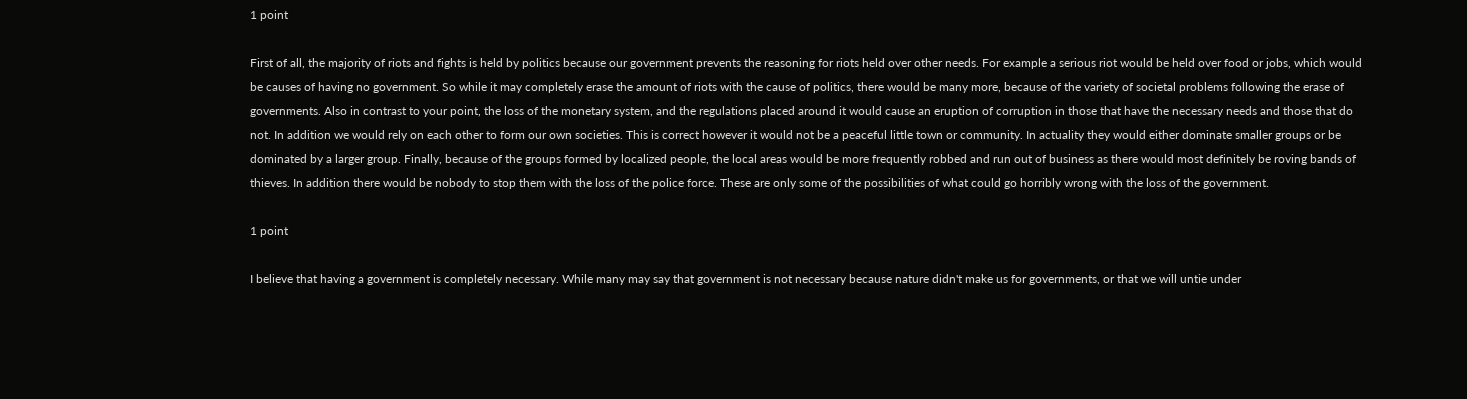1 point

First of all, the majority of riots and fights is held by politics because our government prevents the reasoning for riots held over other needs. For example a serious riot would be held over food or jobs, which would be causes of having no government. So while it may completely erase the amount of riots with the cause of politics, there would be many more, because of the variety of societal problems following the erase of governments. Also in contrast to your point, the loss of the monetary system, and the regulations placed around it would cause an eruption of corruption in those that have the necessary needs and those that do not. In addition we would rely on each other to form our own societies. This is correct however it would not be a peaceful little town or community. In actuality they would either dominate smaller groups or be dominated by a larger group. Finally, because of the groups formed by localized people, the local areas would be more frequently robbed and run out of business as there would most definitely be roving bands of thieves. In addition there would be nobody to stop them with the loss of the police force. These are only some of the possibilities of what could go horribly wrong with the loss of the government.

1 point

I believe that having a government is completely necessary. While many may say that government is not necessary because nature didn't make us for governments, or that we will untie under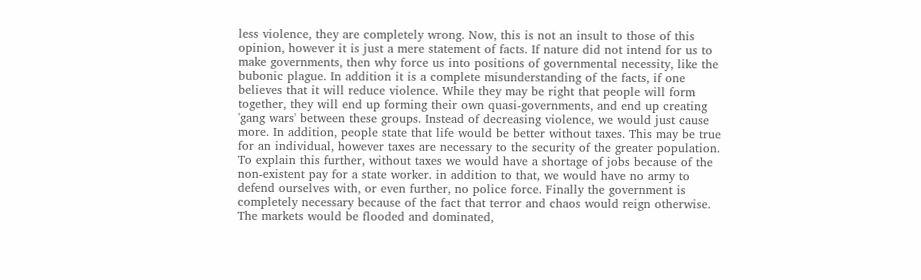less violence, they are completely wrong. Now, this is not an insult to those of this opinion, however it is just a mere statement of facts. If nature did not intend for us to make governments, then why force us into positions of governmental necessity, like the bubonic plague. In addition it is a complete misunderstanding of the facts, if one believes that it will reduce violence. While they may be right that people will form together, they will end up forming their own quasi-governments, and end up creating 'gang wars' between these groups. Instead of decreasing violence, we would just cause more. In addition, people state that life would be better without taxes. This may be true for an individual, however taxes are necessary to the security of the greater population. To explain this further, without taxes we would have a shortage of jobs because of the non-existent pay for a state worker. in addition to that, we would have no army to defend ourselves with, or even further, no police force. Finally the government is completely necessary because of the fact that terror and chaos would reign otherwise. The markets would be flooded and dominated,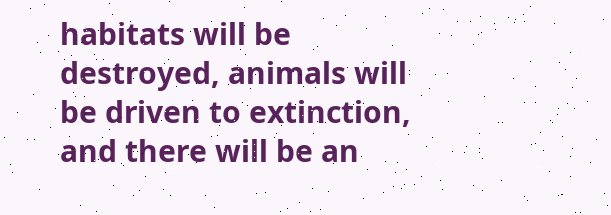habitats will be destroyed, animals will be driven to extinction, and there will be an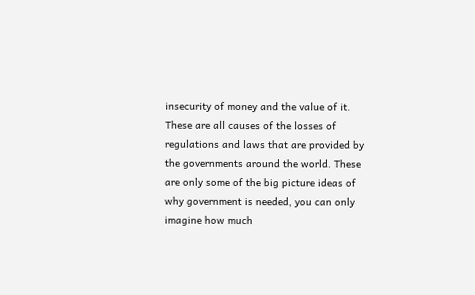insecurity of money and the value of it. These are all causes of the losses of regulations and laws that are provided by the governments around the world. These are only some of the big picture ideas of why government is needed, you can only imagine how much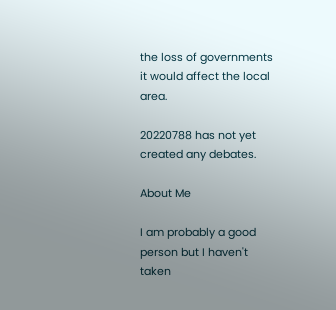the loss of governments it would affect the local area.

20220788 has not yet created any debates.

About Me

I am probably a good person but I haven't taken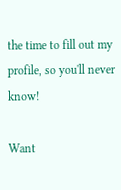the time to fill out my profile, so you'll never know!

Want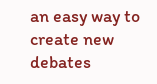an easy way to create new debates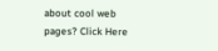about cool web pages? Click Here